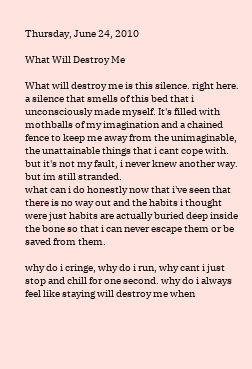Thursday, June 24, 2010

What Will Destroy Me

What will destroy me is this silence. right here. a silence that smells of this bed that i unconsciously made myself. It's filled with mothballs of my imagination and a chained fence to keep me away from the unimaginable, the unattainable things that i cant cope with.
but it's not my fault, i never knew another way. but im still stranded.
what can i do honestly now that i've seen that there is no way out and the habits i thought were just habits are actually buried deep inside the bone so that i can never escape them or be saved from them.

why do i cringe, why do i run, why cant i just stop and chill for one second. why do i always feel like staying will destroy me when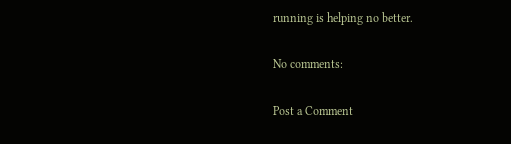running is helping no better.

No comments:

Post a Comment